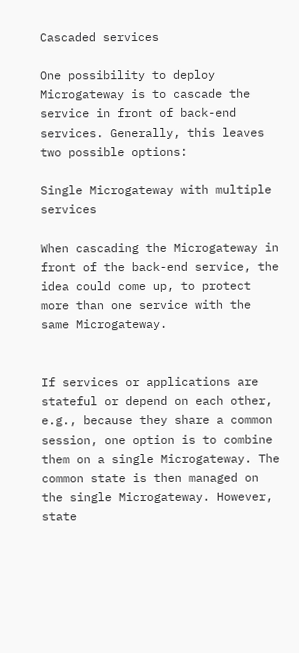Cascaded services

One possibility to deploy Microgateway is to cascade the service in front of back-end services. Generally, this leaves two possible options:

Single Microgateway with multiple services

When cascading the Microgateway in front of the back-end service, the idea could come up, to protect more than one service with the same Microgateway.


If services or applications are stateful or depend on each other, e.g., because they share a common session, one option is to combine them on a single Microgateway. The common state is then managed on the single Microgateway. However, state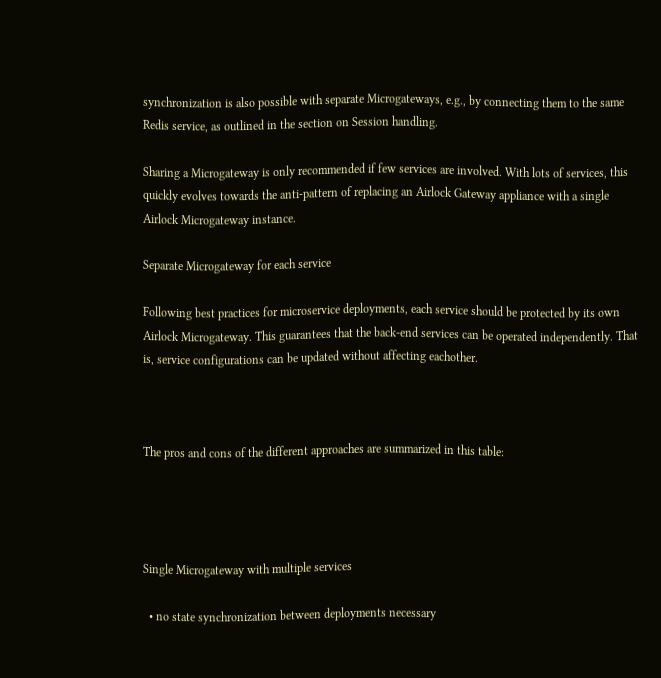synchronization is also possible with separate Microgateways, e.g., by connecting them to the same Redis service, as outlined in the section on Session handling.

Sharing a Microgateway is only recommended if few services are involved. With lots of services, this quickly evolves towards the anti-pattern of replacing an Airlock Gateway appliance with a single Airlock Microgateway instance.

Separate Microgateway for each service

Following best practices for microservice deployments, each service should be protected by its own Airlock Microgateway. This guarantees that the back-end services can be operated independently. That is, service configurations can be updated without affecting eachother.



The pros and cons of the different approaches are summarized in this table:




Single Microgateway with multiple services

  • no state synchronization between deployments necessary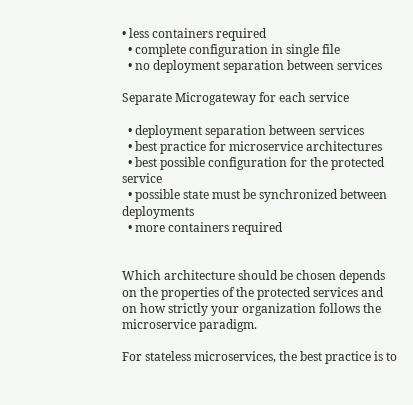• less containers required
  • complete configuration in single file
  • no deployment separation between services

Separate Microgateway for each service

  • deployment separation between services
  • best practice for microservice architectures
  • best possible configuration for the protected service
  • possible state must be synchronized between deployments
  • more containers required


Which architecture should be chosen depends on the properties of the protected services and on how strictly your organization follows the microservice paradigm.

For stateless microservices, the best practice is to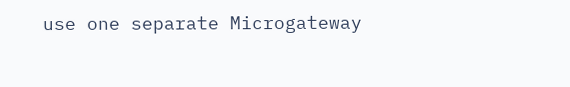use one separate Microgateway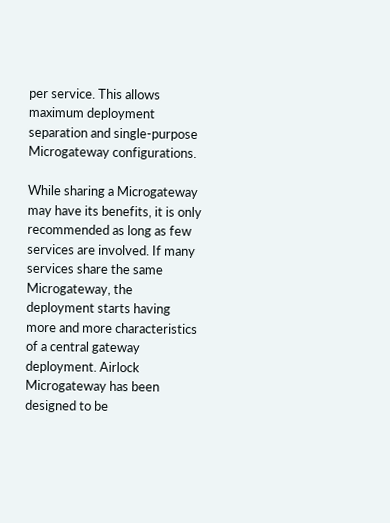per service. This allows maximum deployment separation and single-purpose Microgateway configurations.

While sharing a Microgateway may have its benefits, it is only recommended as long as few services are involved. If many services share the same Microgateway, the deployment starts having more and more characteristics of a central gateway deployment. Airlock Microgateway has been designed to be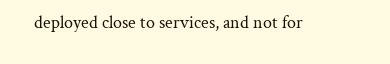deployed close to services, and not for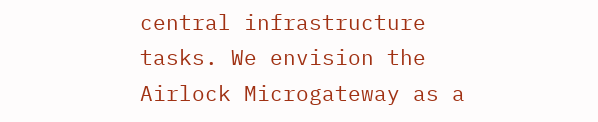central infrastructure tasks. We envision the Airlock Microgateway as a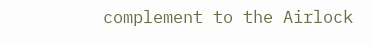complement to the Airlock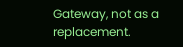Gateway, not as a replacement.